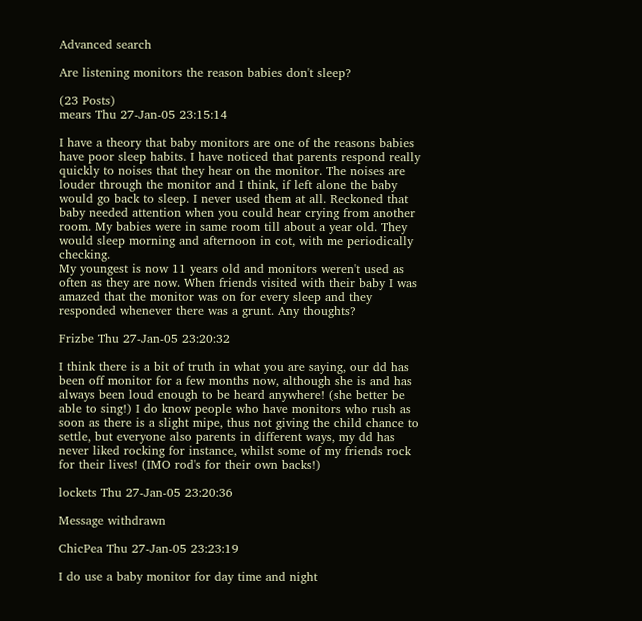Advanced search

Are listening monitors the reason babies don't sleep?

(23 Posts)
mears Thu 27-Jan-05 23:15:14

I have a theory that baby monitors are one of the reasons babies have poor sleep habits. I have noticed that parents respond really quickly to noises that they hear on the monitor. The noises are louder through the monitor and I think, if left alone the baby would go back to sleep. I never used them at all. Reckoned that baby needed attention when you could hear crying from another room. My babies were in same room till about a year old. They would sleep morning and afternoon in cot, with me periodically checking.
My youngest is now 11 years old and monitors weren't used as often as they are now. When friends visited with their baby I was amazed that the monitor was on for every sleep and they responded whenever there was a grunt. Any thoughts?

Frizbe Thu 27-Jan-05 23:20:32

I think there is a bit of truth in what you are saying, our dd has been off monitor for a few months now, although she is and has always been loud enough to be heard anywhere! (she better be able to sing!) I do know people who have monitors who rush as soon as there is a slight mipe, thus not giving the child chance to settle, but everyone also parents in different ways, my dd has never liked rocking for instance, whilst some of my friends rock for their lives! (IMO rod's for their own backs!)

lockets Thu 27-Jan-05 23:20:36

Message withdrawn

ChicPea Thu 27-Jan-05 23:23:19

I do use a baby monitor for day time and night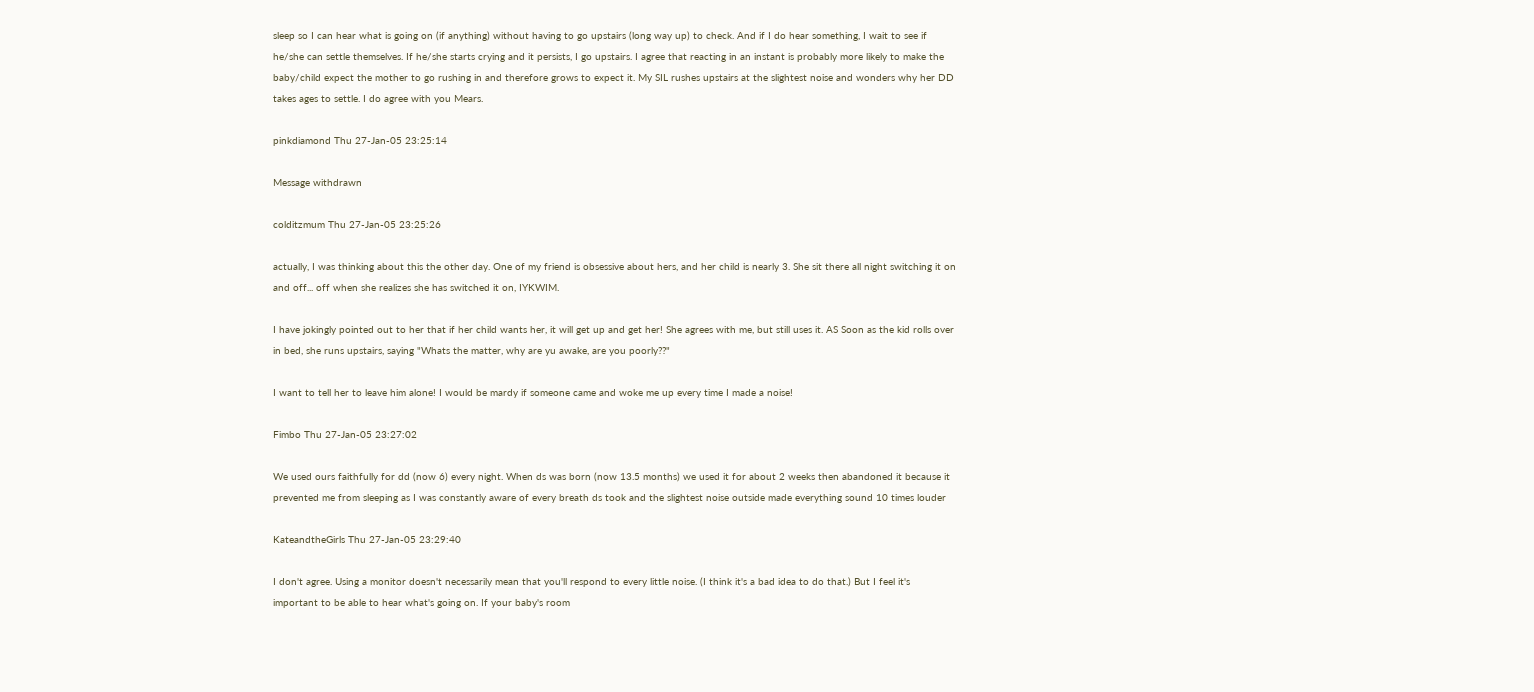sleep so I can hear what is going on (if anything) without having to go upstairs (long way up) to check. And if I do hear something, I wait to see if he/she can settle themselves. If he/she starts crying and it persists, I go upstairs. I agree that reacting in an instant is probably more likely to make the baby/child expect the mother to go rushing in and therefore grows to expect it. My SIL rushes upstairs at the slightest noise and wonders why her DD takes ages to settle. I do agree with you Mears.

pinkdiamond Thu 27-Jan-05 23:25:14

Message withdrawn

colditzmum Thu 27-Jan-05 23:25:26

actually, I was thinking about this the other day. One of my friend is obsessive about hers, and her child is nearly 3. She sit there all night switching it on and off... off when she realizes she has switched it on, IYKWIM.

I have jokingly pointed out to her that if her child wants her, it will get up and get her! She agrees with me, but still uses it. AS Soon as the kid rolls over in bed, she runs upstairs, saying "Whats the matter, why are yu awake, are you poorly??"

I want to tell her to leave him alone! I would be mardy if someone came and woke me up every time I made a noise!

Fimbo Thu 27-Jan-05 23:27:02

We used ours faithfully for dd (now 6) every night. When ds was born (now 13.5 months) we used it for about 2 weeks then abandoned it because it prevented me from sleeping as I was constantly aware of every breath ds took and the slightest noise outside made everything sound 10 times louder

KateandtheGirls Thu 27-Jan-05 23:29:40

I don't agree. Using a monitor doesn't necessarily mean that you'll respond to every little noise. (I think it's a bad idea to do that.) But I feel it's important to be able to hear what's going on. If your baby's room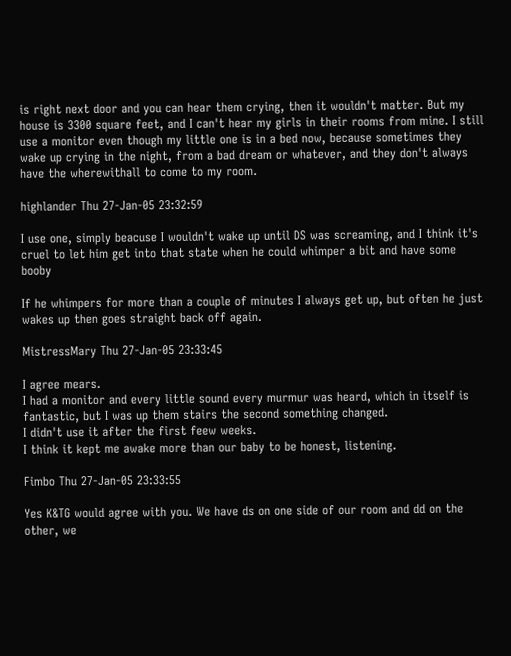is right next door and you can hear them crying, then it wouldn't matter. But my house is 3300 square feet, and I can't hear my girls in their rooms from mine. I still use a monitor even though my little one is in a bed now, because sometimes they wake up crying in the night, from a bad dream or whatever, and they don't always have the wherewithall to come to my room.

highlander Thu 27-Jan-05 23:32:59

I use one, simply beacuse I wouldn't wake up until DS was screaming, and I think it's cruel to let him get into that state when he could whimper a bit and have some booby

If he whimpers for more than a couple of minutes I always get up, but often he just wakes up then goes straight back off again.

MistressMary Thu 27-Jan-05 23:33:45

I agree mears.
I had a monitor and every little sound every murmur was heard, which in itself is fantastic, but I was up them stairs the second something changed.
I didn't use it after the first feew weeks.
I think it kept me awake more than our baby to be honest, listening.

Fimbo Thu 27-Jan-05 23:33:55

Yes K&TG would agree with you. We have ds on one side of our room and dd on the other, we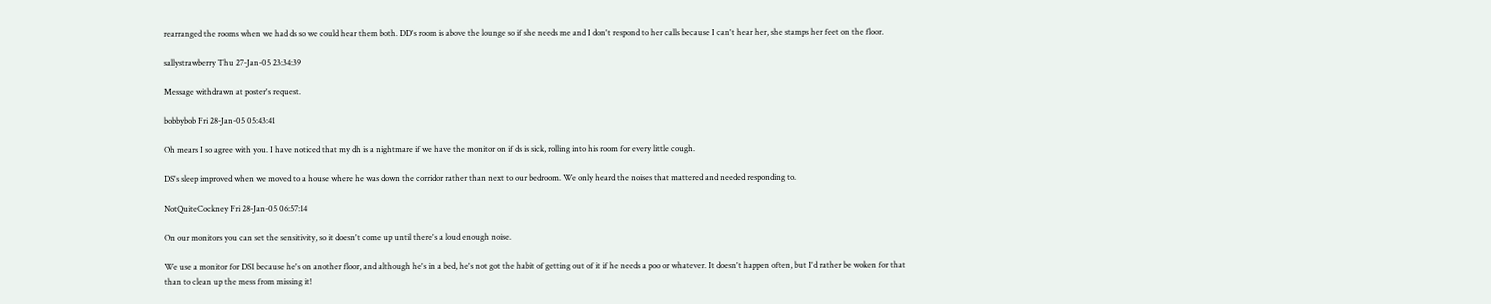rearranged the rooms when we had ds so we could hear them both. DD's room is above the lounge so if she needs me and I don't respond to her calls because I can't hear her, she stamps her feet on the floor.

sallystrawberry Thu 27-Jan-05 23:34:39

Message withdrawn at poster's request.

bobbybob Fri 28-Jan-05 05:43:41

Oh mears I so agree with you. I have noticed that my dh is a nightmare if we have the monitor on if ds is sick, rolling into his room for every little cough.

DS's sleep improved when we moved to a house where he was down the corridor rather than next to our bedroom. We only heard the noises that mattered and needed responding to.

NotQuiteCockney Fri 28-Jan-05 06:57:14

On our monitors you can set the sensitivity, so it doesn't come up until there's a loud enough noise.

We use a monitor for DS1 because he's on another floor, and although he's in a bed, he's not got the habit of getting out of it if he needs a poo or whatever. It doesn't happen often, but I'd rather be woken for that than to clean up the mess from missing it!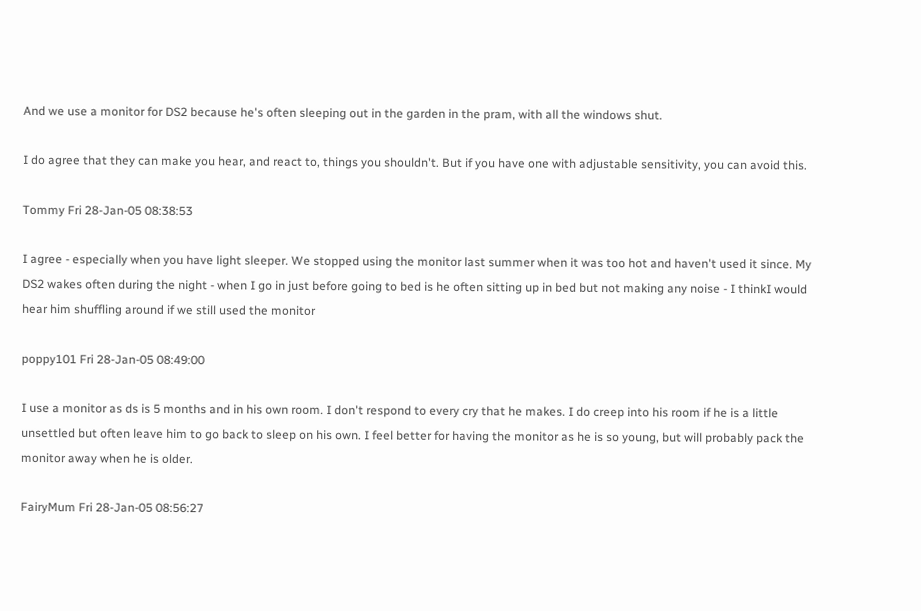And we use a monitor for DS2 because he's often sleeping out in the garden in the pram, with all the windows shut.

I do agree that they can make you hear, and react to, things you shouldn't. But if you have one with adjustable sensitivity, you can avoid this.

Tommy Fri 28-Jan-05 08:38:53

I agree - especially when you have light sleeper. We stopped using the monitor last summer when it was too hot and haven't used it since. My DS2 wakes often during the night - when I go in just before going to bed is he often sitting up in bed but not making any noise - I thinkI would hear him shuffling around if we still used the monitor

poppy101 Fri 28-Jan-05 08:49:00

I use a monitor as ds is 5 months and in his own room. I don't respond to every cry that he makes. I do creep into his room if he is a little unsettled but often leave him to go back to sleep on his own. I feel better for having the monitor as he is so young, but will probably pack the monitor away when he is older.

FairyMum Fri 28-Jan-05 08:56:27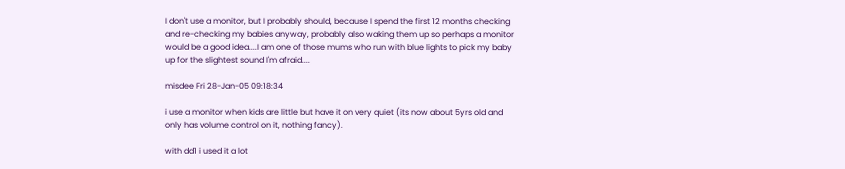I don't use a monitor, but I probably should, because I spend the first 12 months checking and re-checking my babies anyway, probably also waking them up so perhaps a monitor would be a good idea....I am one of those mums who run with blue lights to pick my baby up for the slightest sound I'm afraid....

misdee Fri 28-Jan-05 09:18:34

i use a monitor when kids are little but have it on very quiet (its now about 5yrs old and only has volume control on it, nothing fancy).

with dd1 i used it a lot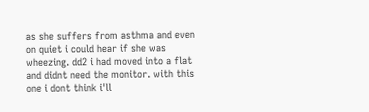as she suffers from asthma and even on quiet i could hear if she was wheezing. dd2 i had moved into a flat and didnt need the monitor. with this one i dont think i'll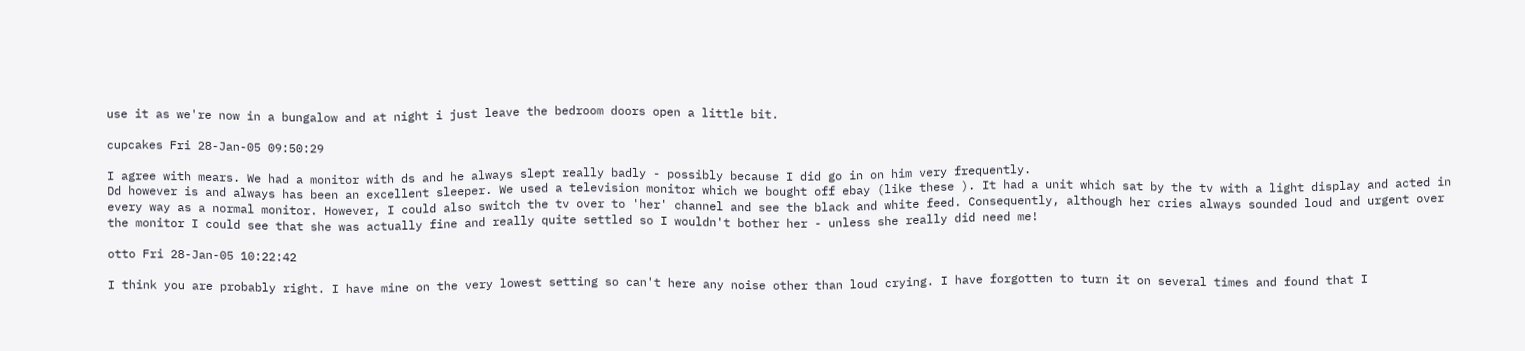use it as we're now in a bungalow and at night i just leave the bedroom doors open a little bit.

cupcakes Fri 28-Jan-05 09:50:29

I agree with mears. We had a monitor with ds and he always slept really badly - possibly because I did go in on him very frequently.
Dd however is and always has been an excellent sleeper. We used a television monitor which we bought off ebay (like these ). It had a unit which sat by the tv with a light display and acted in every way as a normal monitor. However, I could also switch the tv over to 'her' channel and see the black and white feed. Consequently, although her cries always sounded loud and urgent over the monitor I could see that she was actually fine and really quite settled so I wouldn't bother her - unless she really did need me!

otto Fri 28-Jan-05 10:22:42

I think you are probably right. I have mine on the very lowest setting so can't here any noise other than loud crying. I have forgotten to turn it on several times and found that I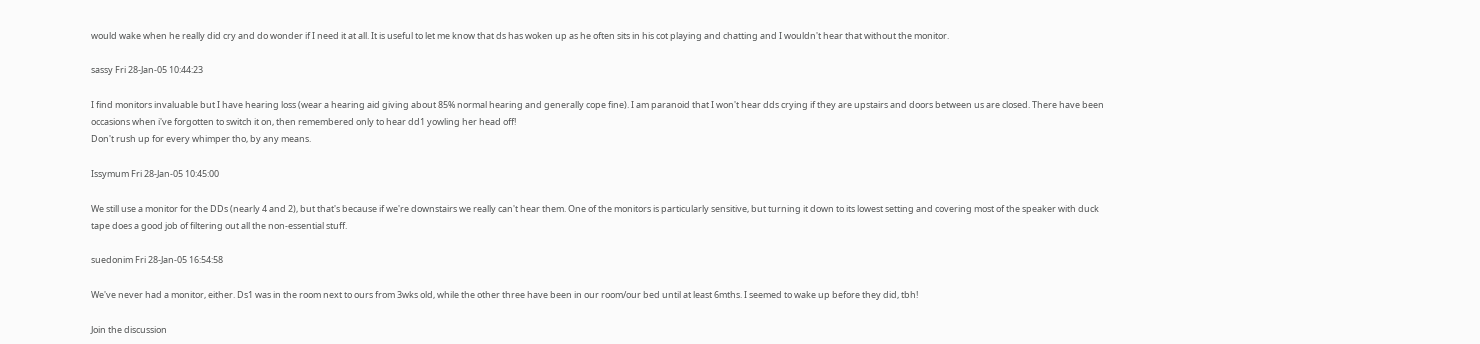would wake when he really did cry and do wonder if I need it at all. It is useful to let me know that ds has woken up as he often sits in his cot playing and chatting and I wouldn't hear that without the monitor.

sassy Fri 28-Jan-05 10:44:23

I find monitors invaluable but I have hearing loss (wear a hearing aid giving about 85% normal hearing and generally cope fine). I am paranoid that I won't hear dds crying if they are upstairs and doors between us are closed. There have been occasions when i've forgotten to switch it on, then remembered only to hear dd1 yowling her head off!
Don't rush up for every whimper tho, by any means.

Issymum Fri 28-Jan-05 10:45:00

We still use a monitor for the DDs (nearly 4 and 2), but that's because if we're downstairs we really can't hear them. One of the monitors is particularly sensitive, but turning it down to its lowest setting and covering most of the speaker with duck tape does a good job of filtering out all the non-essential stuff.

suedonim Fri 28-Jan-05 16:54:58

We've never had a monitor, either. Ds1 was in the room next to ours from 3wks old, while the other three have been in our room/our bed until at least 6mths. I seemed to wake up before they did, tbh!

Join the discussion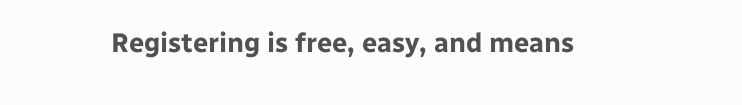Registering is free, easy, and means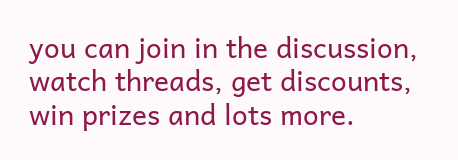you can join in the discussion, watch threads, get discounts, win prizes and lots more.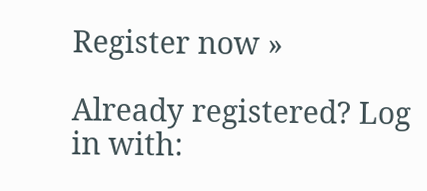Register now »

Already registered? Log in with: